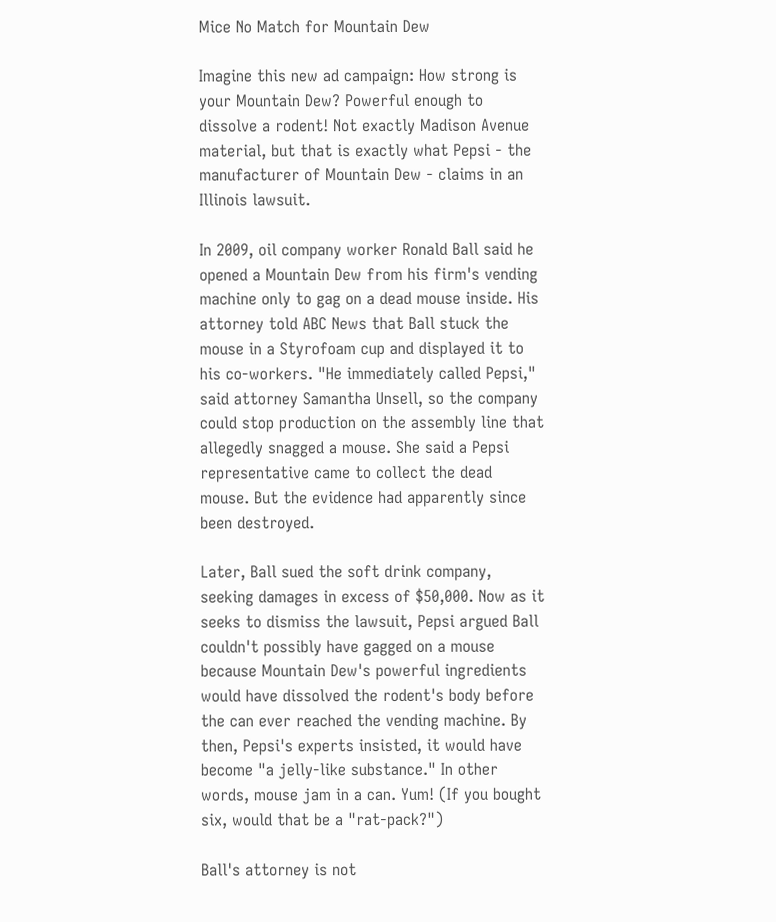Mice No Match for Mountain Dew

Imagine this new ad campaign: How strong is your Mountain Dew? Powerful enough to dissolve a rodent! Not exactly Madison Avenue material, but that is exactly what Pepsi - the manufacturer of Mountain Dew - claims in an Illinois lawsuit.

In 2009, oil company worker Ronald Ball said he opened a Mountain Dew from his firm's vending machine only to gag on a dead mouse inside. His attorney told ABC News that Ball stuck the mouse in a Styrofoam cup and displayed it to his co-workers. "He immediately called Pepsi," said attorney Samantha Unsell, so the company could stop production on the assembly line that allegedly snagged a mouse. She said a Pepsi representative came to collect the dead mouse. But the evidence had apparently since been destroyed.

Later, Ball sued the soft drink company, seeking damages in excess of $50,000. Now as it seeks to dismiss the lawsuit, Pepsi argued Ball couldn't possibly have gagged on a mouse because Mountain Dew's powerful ingredients would have dissolved the rodent's body before the can ever reached the vending machine. By then, Pepsi's experts insisted, it would have become "a jelly-like substance." In other words, mouse jam in a can. Yum! (If you bought six, would that be a "rat-pack?")

Ball's attorney is not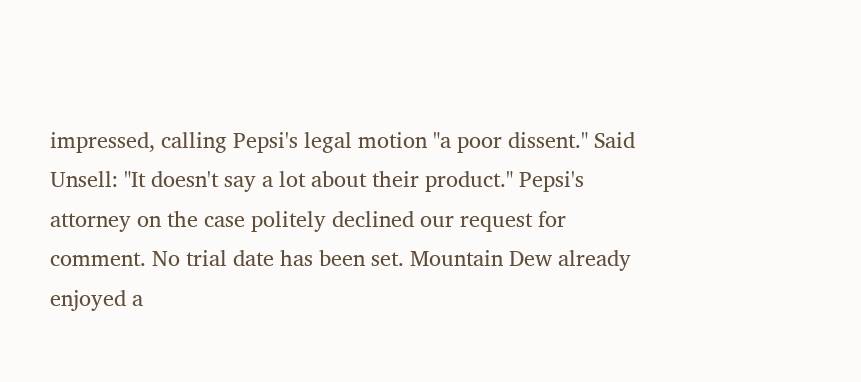impressed, calling Pepsi's legal motion "a poor dissent." Said Unsell: "It doesn't say a lot about their product." Pepsi's attorney on the case politely declined our request for comment. No trial date has been set. Mountain Dew already enjoyed a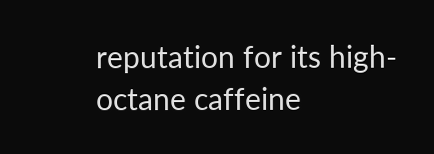reputation for its high-octane caffeine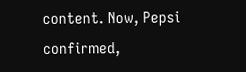content. Now, Pepsi confirmed,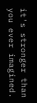it's stronger than you ever imagined.